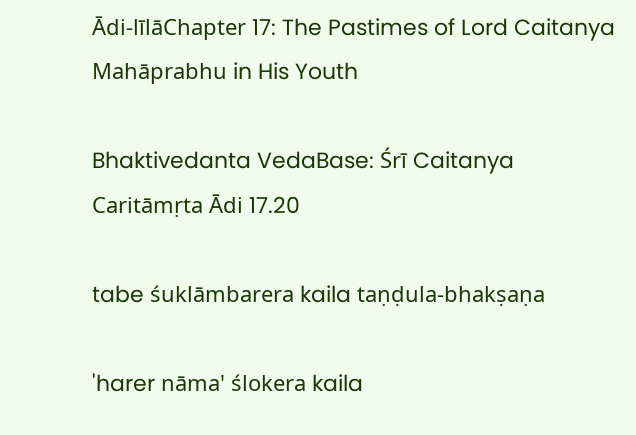Ādi-līlāChapter 17: The Pastimes of Lord Caitanya Mahāprabhu in His Youth

Bhaktivedanta VedaBase: Śrī Caitanya Caritāmṛta Ādi 17.20

tabe śuklāmbarera kaila taṇḍula-bhakṣaṇa

'harer nāma' ślokera kaila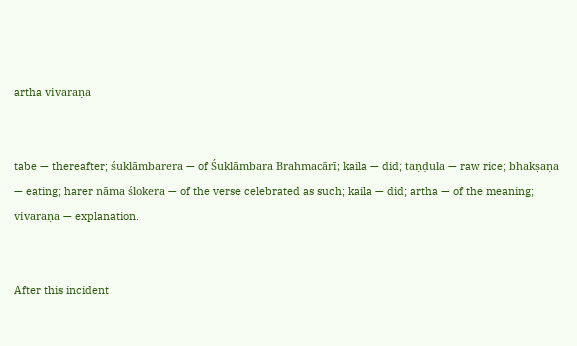artha vivaraṇa


tabe — thereafter; śuklāmbarera — of Śuklāmbara Brahmacārī; kaila — did; taṇḍula — raw rice; bhakṣaṇa — eating; harer nāma ślokera — of the verse celebrated as such; kaila — did; artha — of the meaning; vivaraṇa — explanation.


After this incident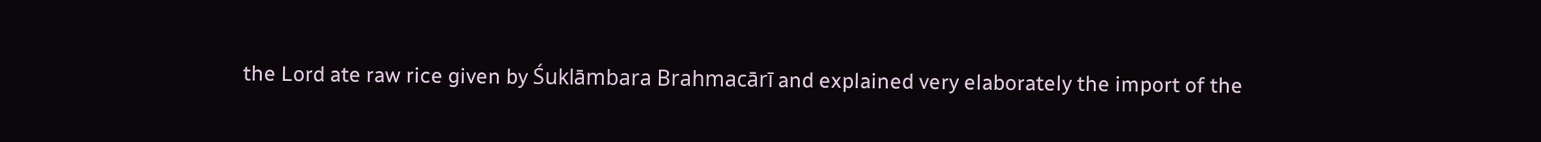the Lord ate raw rice given by Śuklāmbara Brahmacārī and explained very elaborately the import of the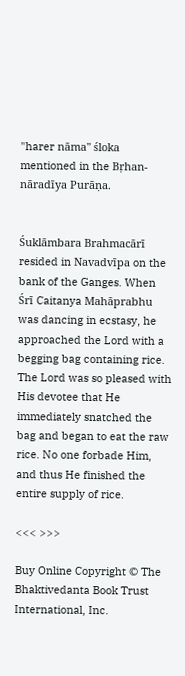"harer nāma" śloka mentioned in the Bṛhan-nāradīya Purāṇa.


Śuklāmbara Brahmacārī resided in Navadvīpa on the bank of the Ganges. When Śrī Caitanya Mahāprabhu was dancing in ecstasy, he approached the Lord with a begging bag containing rice. The Lord was so pleased with His devotee that He immediately snatched the bag and began to eat the raw rice. No one forbade Him, and thus He finished the entire supply of rice.

<<< >>>

Buy Online Copyright © The Bhaktivedanta Book Trust International, Inc.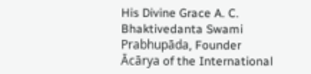His Divine Grace A. C. Bhaktivedanta Swami Prabhupāda, Founder Ācārya of the International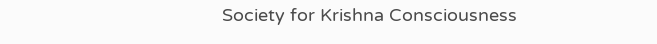Society for Krishna Consciousness